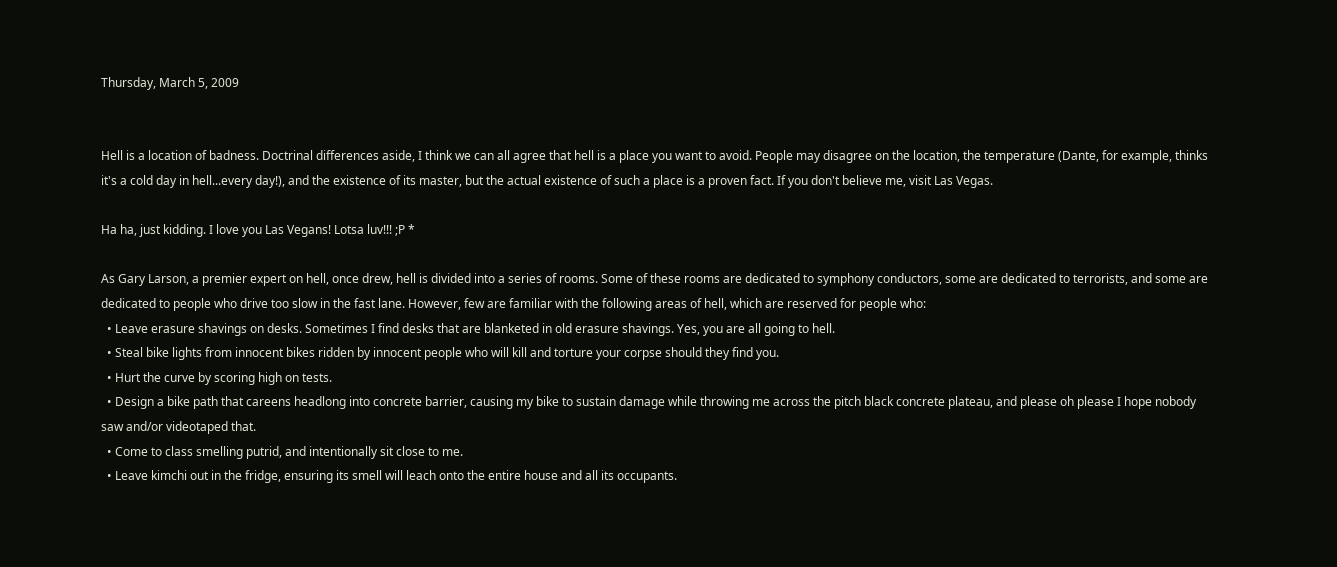Thursday, March 5, 2009


Hell is a location of badness. Doctrinal differences aside, I think we can all agree that hell is a place you want to avoid. People may disagree on the location, the temperature (Dante, for example, thinks it's a cold day in hell...every day!), and the existence of its master, but the actual existence of such a place is a proven fact. If you don't believe me, visit Las Vegas.

Ha ha, just kidding. I love you Las Vegans! Lotsa luv!!! ;P *

As Gary Larson, a premier expert on hell, once drew, hell is divided into a series of rooms. Some of these rooms are dedicated to symphony conductors, some are dedicated to terrorists, and some are dedicated to people who drive too slow in the fast lane. However, few are familiar with the following areas of hell, which are reserved for people who:
  • Leave erasure shavings on desks. Sometimes I find desks that are blanketed in old erasure shavings. Yes, you are all going to hell.
  • Steal bike lights from innocent bikes ridden by innocent people who will kill and torture your corpse should they find you.
  • Hurt the curve by scoring high on tests.
  • Design a bike path that careens headlong into concrete barrier, causing my bike to sustain damage while throwing me across the pitch black concrete plateau, and please oh please I hope nobody saw and/or videotaped that.
  • Come to class smelling putrid, and intentionally sit close to me.
  • Leave kimchi out in the fridge, ensuring its smell will leach onto the entire house and all its occupants.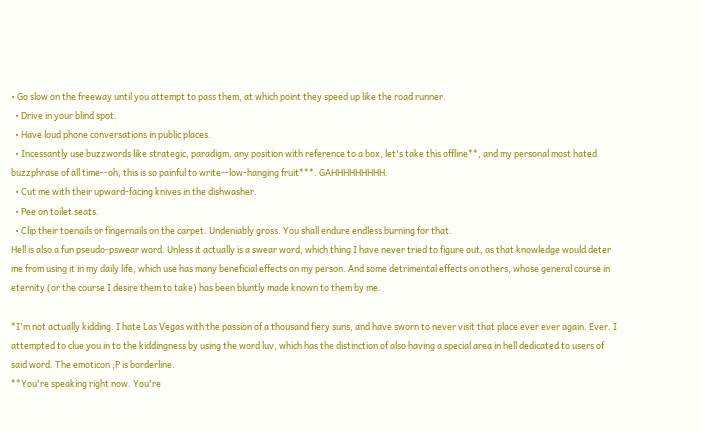• Go slow on the freeway until you attempt to pass them, at which point they speed up like the road runner.
  • Drive in your blind spot.
  • Have loud phone conversations in public places.
  • Incessantly use buzzwords like strategic, paradigm, any position with reference to a box, let's take this offline**, and my personal most hated buzzphrase of all time--oh, this is so painful to write--low-hanging fruit***. GAHHHHHHHHH.
  • Cut me with their upward-facing knives in the dishwasher.
  • Pee on toilet seats.
  • Clip their toenails or fingernails on the carpet. Undeniably gross. You shall endure endless burning for that.
Hell is also a fun pseudo-pswear word. Unless it actually is a swear word, which thing I have never tried to figure out, as that knowledge would deter me from using it in my daily life, which use has many beneficial effects on my person. And some detrimental effects on others, whose general course in eternity (or the course I desire them to take) has been bluntly made known to them by me.

*I'm not actually kidding. I hate Las Vegas with the passion of a thousand fiery suns, and have sworn to never visit that place ever ever again. Ever. I attempted to clue you in to the kiddingness by using the word luv, which has the distinction of also having a special area in hell dedicated to users of said word. The emoticon ;P is borderline.
**You're speaking right now. You're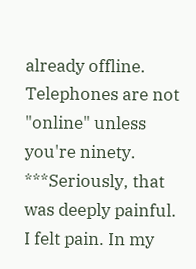already offline. Telephones are not "online" unless you're ninety.
***Seriously, that was deeply painful. I felt pain. In my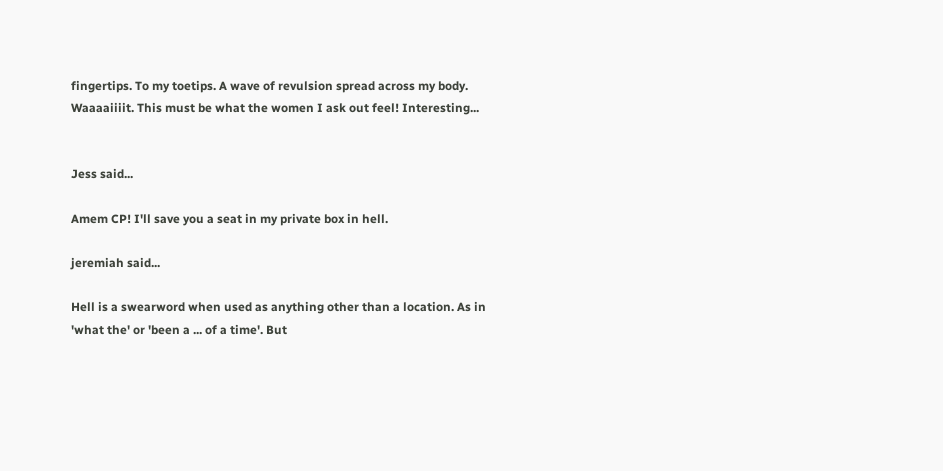fingertips. To my toetips. A wave of revulsion spread across my body. Waaaaiiiit. This must be what the women I ask out feel! Interesting...


Jess said...

Amem CP! I'll save you a seat in my private box in hell.

jeremiah said...

Hell is a swearword when used as anything other than a location. As in 'what the' or 'been a ... of a time'. But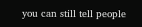you can still tell people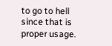to go to hell since that is proper usage.